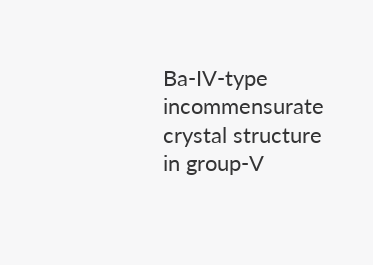Ba-IV-type incommensurate crystal structure in group-V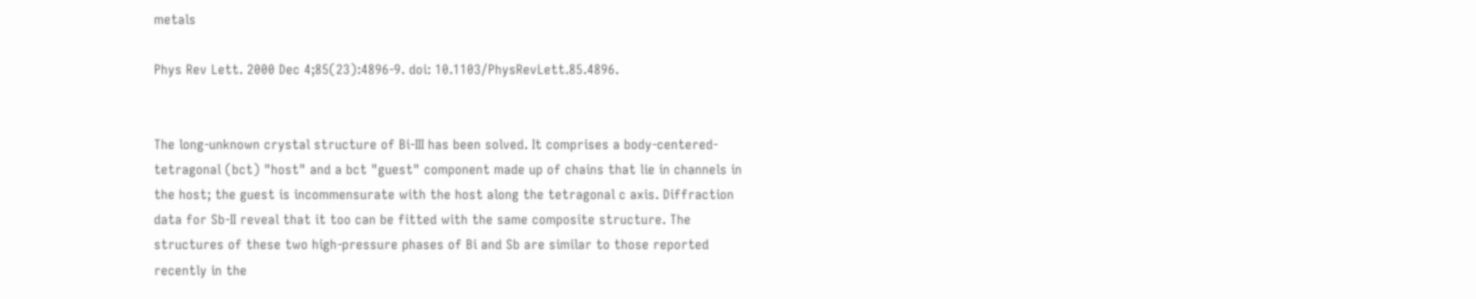metals

Phys Rev Lett. 2000 Dec 4;85(23):4896-9. doi: 10.1103/PhysRevLett.85.4896.


The long-unknown crystal structure of Bi-III has been solved. It comprises a body-centered-tetragonal (bct) "host" and a bct "guest" component made up of chains that lie in channels in the host; the guest is incommensurate with the host along the tetragonal c axis. Diffraction data for Sb-II reveal that it too can be fitted with the same composite structure. The structures of these two high-pressure phases of Bi and Sb are similar to those reported recently in the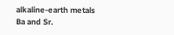alkaline-earth metals Ba and Sr.